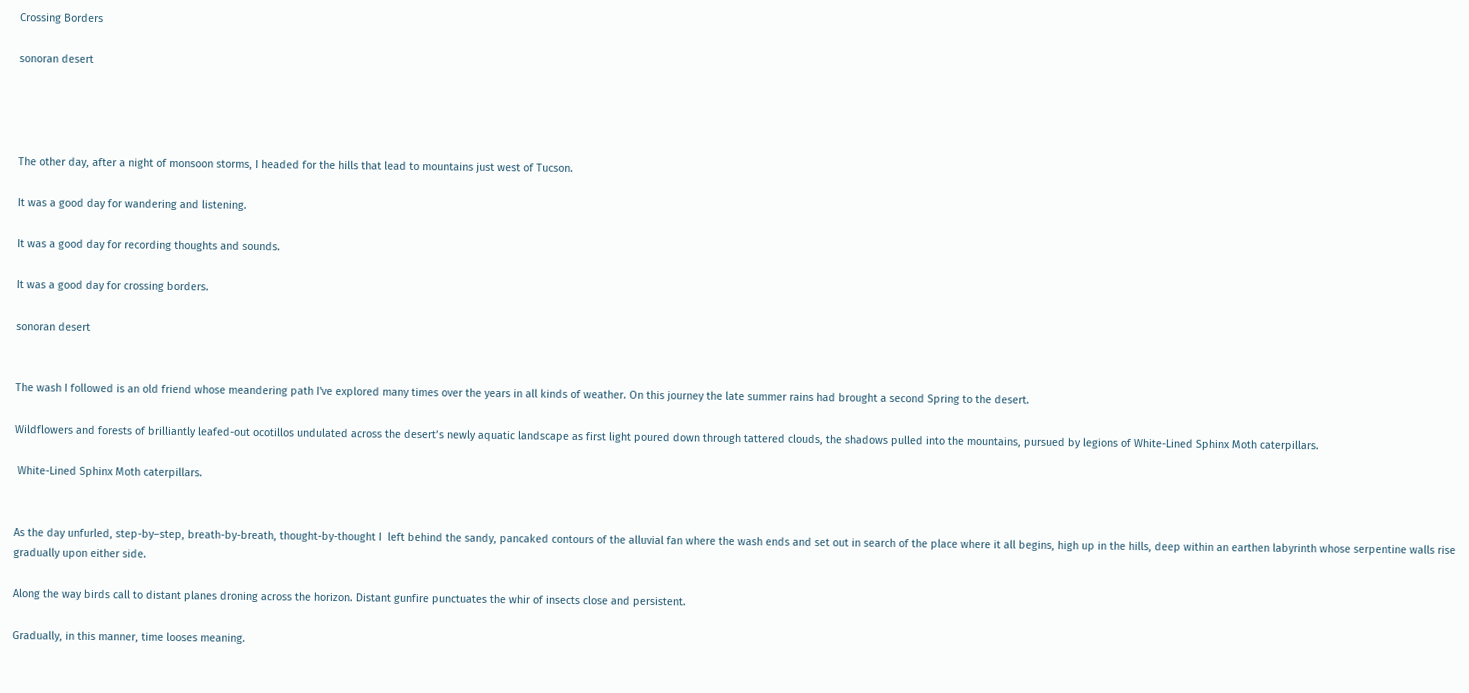Crossing Borders

sonoran desert




The other day, after a night of monsoon storms, I headed for the hills that lead to mountains just west of Tucson.

It was a good day for wandering and listening.

It was a good day for recording thoughts and sounds.

It was a good day for crossing borders.

sonoran desert


The wash I followed is an old friend whose meandering path I've explored many times over the years in all kinds of weather. On this journey the late summer rains had brought a second Spring to the desert.

Wildflowers and forests of brilliantly leafed-out ocotillos undulated across the desert’s newly aquatic landscape as first light poured down through tattered clouds, the shadows pulled into the mountains, pursued by legions of White-Lined Sphinx Moth caterpillars.

 White-Lined Sphinx Moth caterpillars.


As the day unfurled, step-by–step, breath-by-breath, thought-by-thought I  left behind the sandy, pancaked contours of the alluvial fan where the wash ends and set out in search of the place where it all begins, high up in the hills, deep within an earthen labyrinth whose serpentine walls rise  gradually upon either side.

Along the way birds call to distant planes droning across the horizon. Distant gunfire punctuates the whir of insects close and persistent.

Gradually, in this manner, time looses meaning.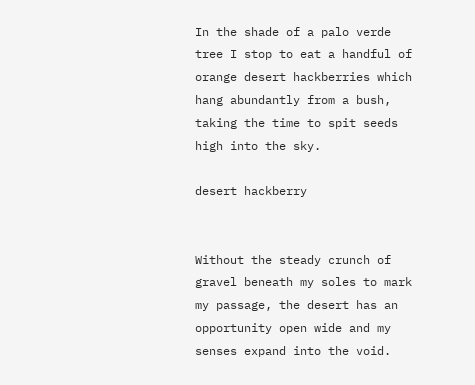In the shade of a palo verde tree I stop to eat a handful of orange desert hackberries which hang abundantly from a bush, taking the time to spit seeds high into the sky.

desert hackberry


Without the steady crunch of gravel beneath my soles to mark my passage, the desert has an opportunity open wide and my senses expand into the void.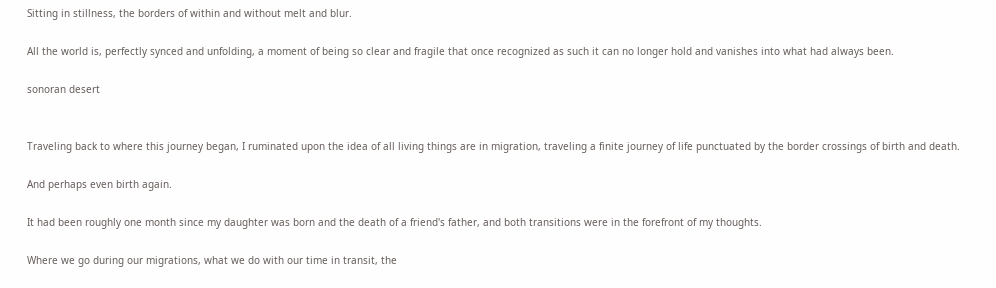Sitting in stillness, the borders of within and without melt and blur.

All the world is, perfectly synced and unfolding, a moment of being so clear and fragile that once recognized as such it can no longer hold and vanishes into what had always been.

sonoran desert


Traveling back to where this journey began, I ruminated upon the idea of all living things are in migration, traveling a finite journey of life punctuated by the border crossings of birth and death.

And perhaps even birth again.

It had been roughly one month since my daughter was born and the death of a friend's father, and both transitions were in the forefront of my thoughts.

Where we go during our migrations, what we do with our time in transit, the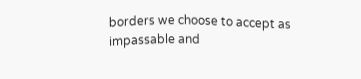borders we choose to accept as impassable and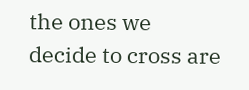the ones we decide to cross are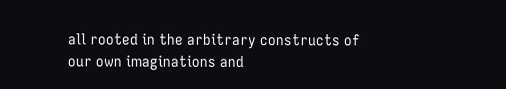all rooted in the arbitrary constructs of our own imaginations and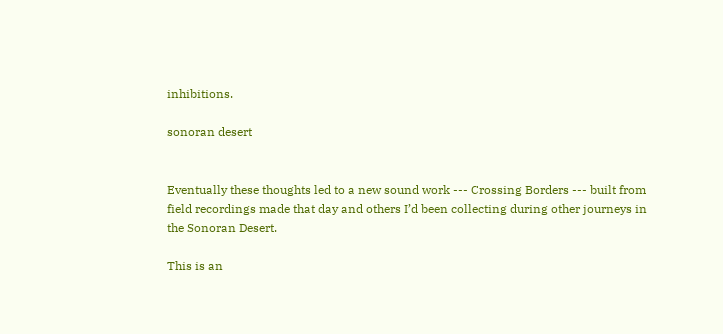inhibitions.

sonoran desert


Eventually these thoughts led to a new sound work --- Crossing Borders --- built from field recordings made that day and others I’d been collecting during other journeys in the Sonoran Desert.

This is an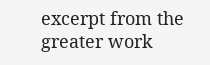excerpt from the greater work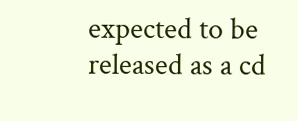expected to be released as a cd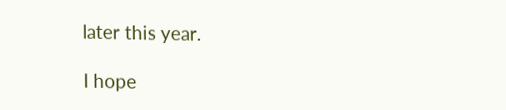later this year.

I hope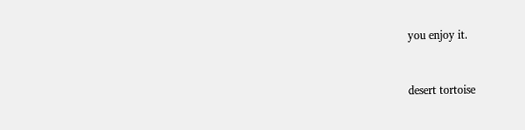you enjoy it.


desert tortoise